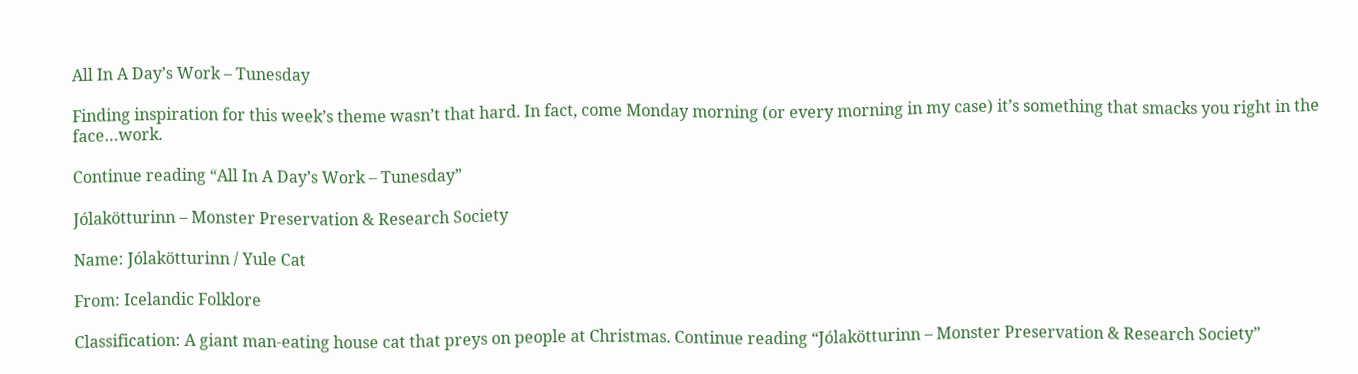All In A Day’s Work – Tunesday

Finding inspiration for this week’s theme wasn’t that hard. In fact, come Monday morning (or every morning in my case) it’s something that smacks you right in the face…work.

Continue reading “All In A Day’s Work – Tunesday”

Jólakötturinn – Monster Preservation & Research Society

Name: Jólakötturinn / Yule Cat

From: Icelandic Folklore

Classification: A giant man-eating house cat that preys on people at Christmas. Continue reading “Jólakötturinn – Monster Preservation & Research Society”